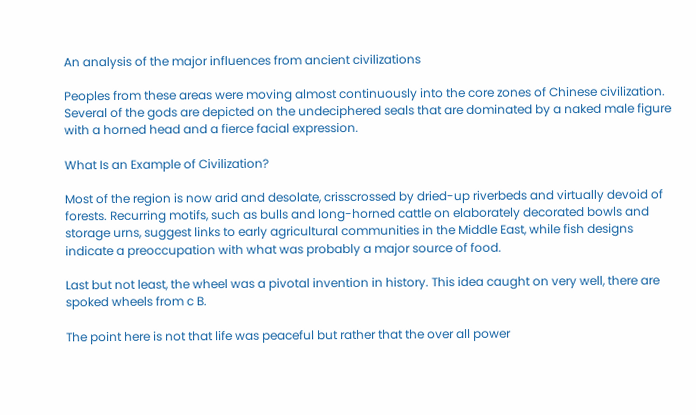An analysis of the major influences from ancient civilizations

Peoples from these areas were moving almost continuously into the core zones of Chinese civilization. Several of the gods are depicted on the undeciphered seals that are dominated by a naked male figure with a horned head and a fierce facial expression.

What Is an Example of Civilization?

Most of the region is now arid and desolate, crisscrossed by dried-up riverbeds and virtually devoid of forests. Recurring motifs, such as bulls and long-horned cattle on elaborately decorated bowls and storage urns, suggest links to early agricultural communities in the Middle East, while fish designs indicate a preoccupation with what was probably a major source of food.

Last but not least, the wheel was a pivotal invention in history. This idea caught on very well, there are spoked wheels from c B.

The point here is not that life was peaceful but rather that the over all power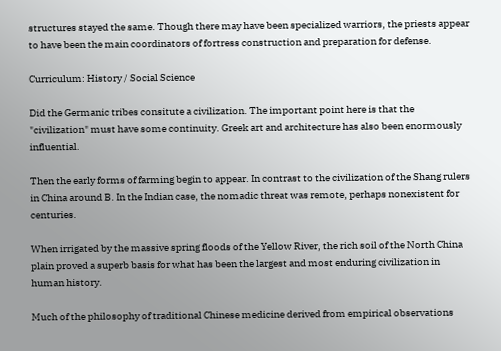structures stayed the same. Though there may have been specialized warriors, the priests appear to have been the main coordinators of fortress construction and preparation for defense.

Curriculum: History / Social Science

Did the Germanic tribes consitute a civilization. The important point here is that the "civilization" must have some continuity. Greek art and architecture has also been enormously influential.

Then the early forms of farming begin to appear. In contrast to the civilization of the Shang rulers in China around B. In the Indian case, the nomadic threat was remote, perhaps nonexistent for centuries.

When irrigated by the massive spring floods of the Yellow River, the rich soil of the North China plain proved a superb basis for what has been the largest and most enduring civilization in human history.

Much of the philosophy of traditional Chinese medicine derived from empirical observations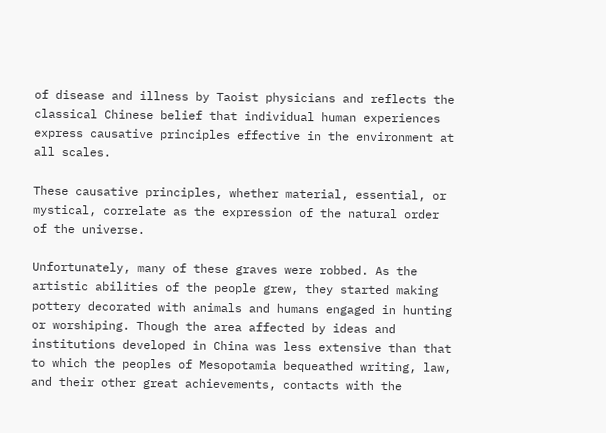of disease and illness by Taoist physicians and reflects the classical Chinese belief that individual human experiences express causative principles effective in the environment at all scales.

These causative principles, whether material, essential, or mystical, correlate as the expression of the natural order of the universe.

Unfortunately, many of these graves were robbed. As the artistic abilities of the people grew, they started making pottery decorated with animals and humans engaged in hunting or worshiping. Though the area affected by ideas and institutions developed in China was less extensive than that to which the peoples of Mesopotamia bequeathed writing, law, and their other great achievements, contacts with the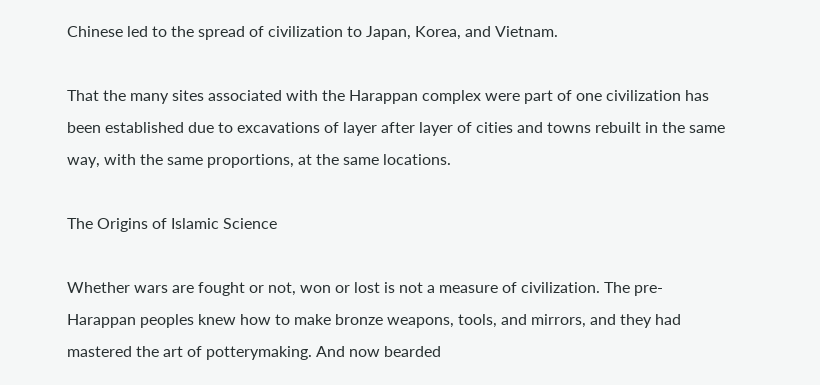Chinese led to the spread of civilization to Japan, Korea, and Vietnam.

That the many sites associated with the Harappan complex were part of one civilization has been established due to excavations of layer after layer of cities and towns rebuilt in the same way, with the same proportions, at the same locations.

The Origins of Islamic Science

Whether wars are fought or not, won or lost is not a measure of civilization. The pre-Harappan peoples knew how to make bronze weapons, tools, and mirrors, and they had mastered the art of potterymaking. And now bearded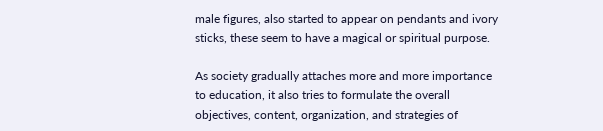male figures, also started to appear on pendants and ivory sticks, these seem to have a magical or spiritual purpose.

As society gradually attaches more and more importance to education, it also tries to formulate the overall objectives, content, organization, and strategies of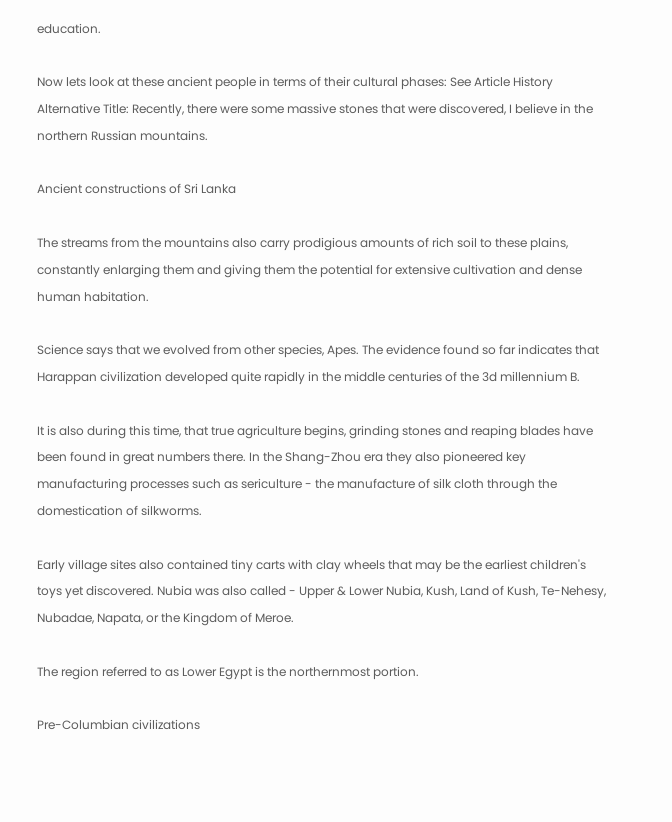education.

Now lets look at these ancient people in terms of their cultural phases: See Article History Alternative Title: Recently, there were some massive stones that were discovered, I believe in the northern Russian mountains.

Ancient constructions of Sri Lanka

The streams from the mountains also carry prodigious amounts of rich soil to these plains, constantly enlarging them and giving them the potential for extensive cultivation and dense human habitation.

Science says that we evolved from other species, Apes. The evidence found so far indicates that Harappan civilization developed quite rapidly in the middle centuries of the 3d millennium B.

It is also during this time, that true agriculture begins, grinding stones and reaping blades have been found in great numbers there. In the Shang-Zhou era they also pioneered key manufacturing processes such as sericulture - the manufacture of silk cloth through the domestication of silkworms.

Early village sites also contained tiny carts with clay wheels that may be the earliest children's toys yet discovered. Nubia was also called - Upper & Lower Nubia, Kush, Land of Kush, Te-Nehesy, Nubadae, Napata, or the Kingdom of Meroe.

The region referred to as Lower Egypt is the northernmost portion.

Pre-Columbian civilizations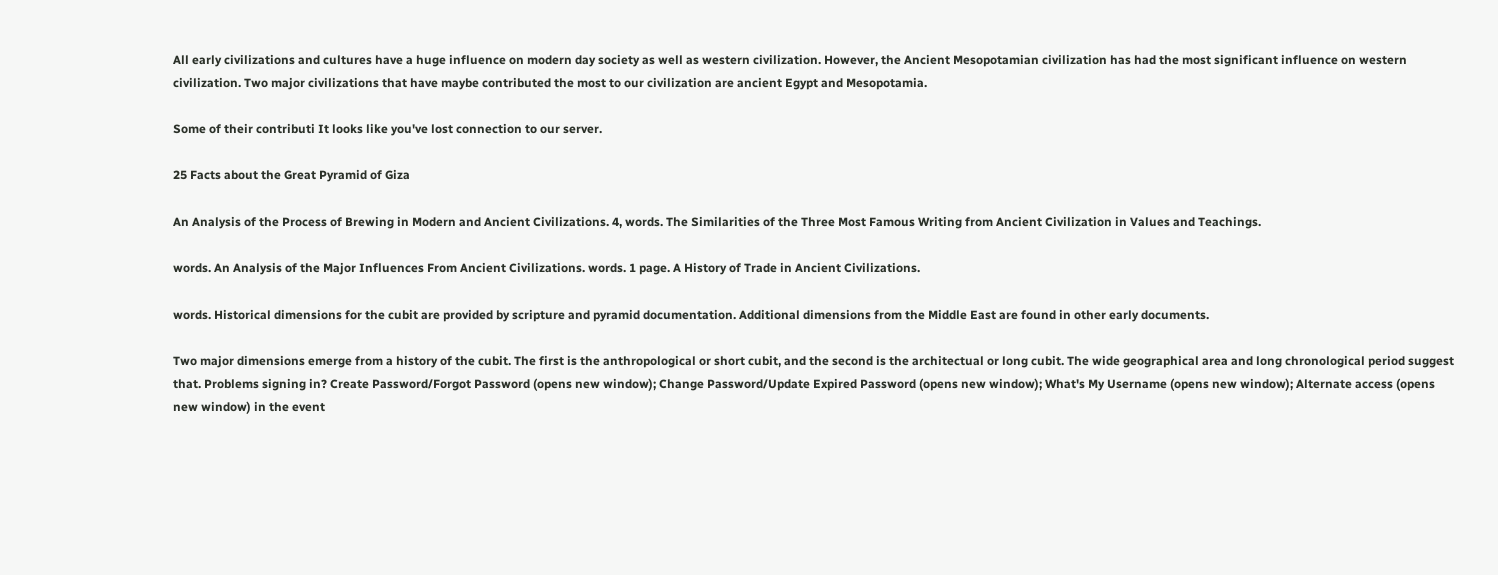All early civilizations and cultures have a huge influence on modern day society as well as western civilization. However, the Ancient Mesopotamian civilization has had the most significant influence on western civilization. Two major civilizations that have maybe contributed the most to our civilization are ancient Egypt and Mesopotamia.

Some of their contributi It looks like you've lost connection to our server.

25 Facts about the Great Pyramid of Giza

An Analysis of the Process of Brewing in Modern and Ancient Civilizations. 4, words. The Similarities of the Three Most Famous Writing from Ancient Civilization in Values and Teachings.

words. An Analysis of the Major Influences From Ancient Civilizations. words. 1 page. A History of Trade in Ancient Civilizations.

words. Historical dimensions for the cubit are provided by scripture and pyramid documentation. Additional dimensions from the Middle East are found in other early documents.

Two major dimensions emerge from a history of the cubit. The first is the anthropological or short cubit, and the second is the architectual or long cubit. The wide geographical area and long chronological period suggest that. Problems signing in? Create Password/Forgot Password (opens new window); Change Password/Update Expired Password (opens new window); What's My Username (opens new window); Alternate access (opens new window) in the event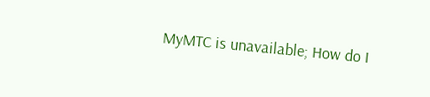MyMTC is unavailable; How do I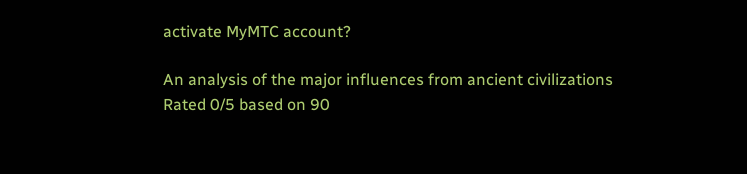activate MyMTC account?

An analysis of the major influences from ancient civilizations
Rated 0/5 based on 90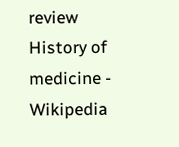review
History of medicine - Wikipedia